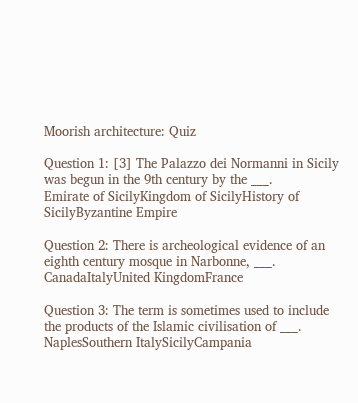Moorish architecture: Quiz

Question 1: [3] The Palazzo dei Normanni in Sicily was begun in the 9th century by the ___.
Emirate of SicilyKingdom of SicilyHistory of SicilyByzantine Empire

Question 2: There is archeological evidence of an eighth century mosque in Narbonne, ___.
CanadaItalyUnited KingdomFrance

Question 3: The term is sometimes used to include the products of the Islamic civilisation of ___.
NaplesSouthern ItalySicilyCampania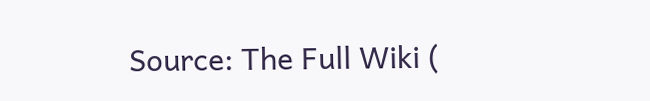Source: The Full Wiki (